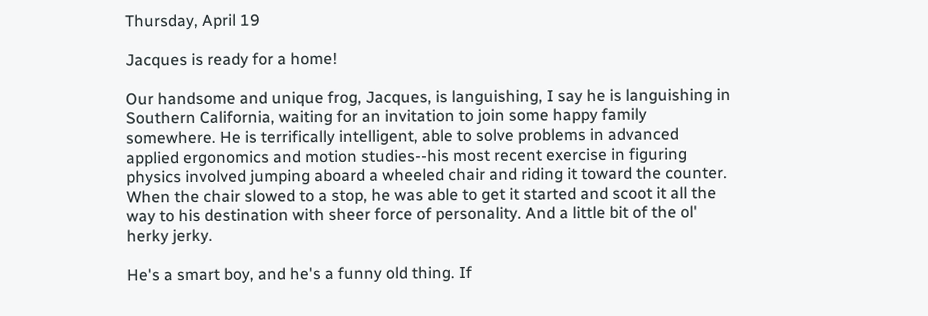Thursday, April 19

Jacques is ready for a home!

Our handsome and unique frog, Jacques, is languishing, I say he is languishing in Southern California, waiting for an invitation to join some happy family somewhere. He is terrifically intelligent, able to solve problems in advanced applied ergonomics and motion studies--his most recent exercise in figuring physics involved jumping aboard a wheeled chair and riding it toward the counter. When the chair slowed to a stop, he was able to get it started and scoot it all the way to his destination with sheer force of personality. And a little bit of the ol' herky jerky.

He's a smart boy, and he's a funny old thing. If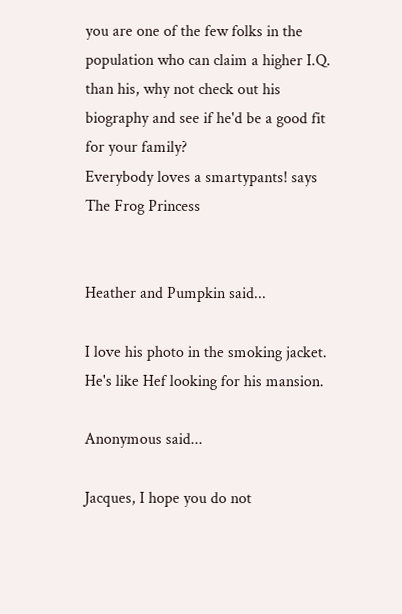you are one of the few folks in the population who can claim a higher I.Q. than his, why not check out his biography and see if he'd be a good fit for your family?
Everybody loves a smartypants! says
The Frog Princess


Heather and Pumpkin said...

I love his photo in the smoking jacket. He's like Hef looking for his mansion.

Anonymous said...

Jacques, I hope you do not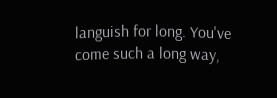languish for long. You've come such a long way,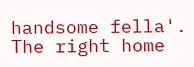handsome fella'. The right home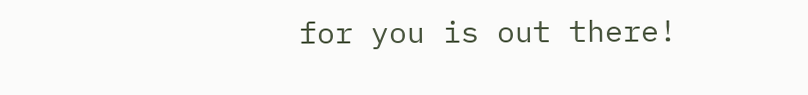for you is out there!